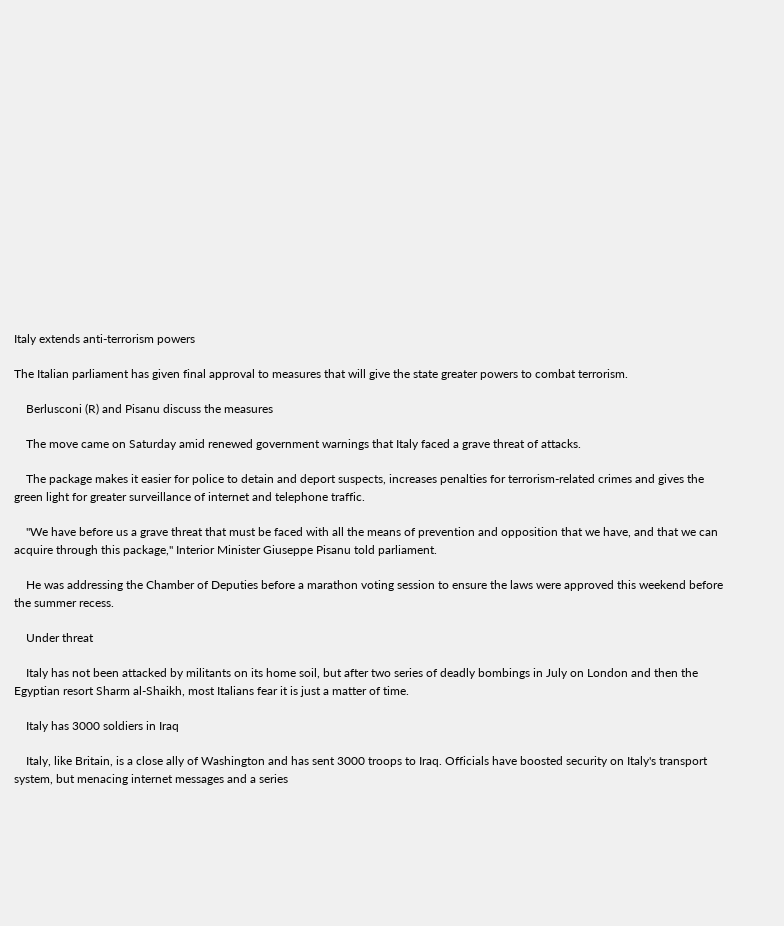Italy extends anti-terrorism powers

The Italian parliament has given final approval to measures that will give the state greater powers to combat terrorism.

    Berlusconi (R) and Pisanu discuss the measures

    The move came on Saturday amid renewed government warnings that Italy faced a grave threat of attacks.

    The package makes it easier for police to detain and deport suspects, increases penalties for terrorism-related crimes and gives the green light for greater surveillance of internet and telephone traffic.

    "We have before us a grave threat that must be faced with all the means of prevention and opposition that we have, and that we can acquire through this package," Interior Minister Giuseppe Pisanu told parliament.

    He was addressing the Chamber of Deputies before a marathon voting session to ensure the laws were approved this weekend before the summer recess.

    Under threat

    Italy has not been attacked by militants on its home soil, but after two series of deadly bombings in July on London and then the Egyptian resort Sharm al-Shaikh, most Italians fear it is just a matter of time.

    Italy has 3000 soldiers in Iraq

    Italy, like Britain, is a close ally of Washington and has sent 3000 troops to Iraq. Officials have boosted security on Italy's transport system, but menacing internet messages and a series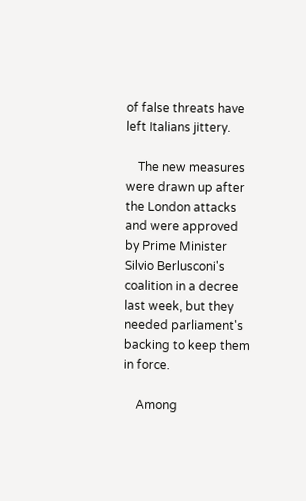of false threats have left Italians jittery.

    The new measures were drawn up after the London attacks and were approved by Prime Minister Silvio Berlusconi's coalition in a decree last week, but they needed parliament's backing to keep them in force.

    Among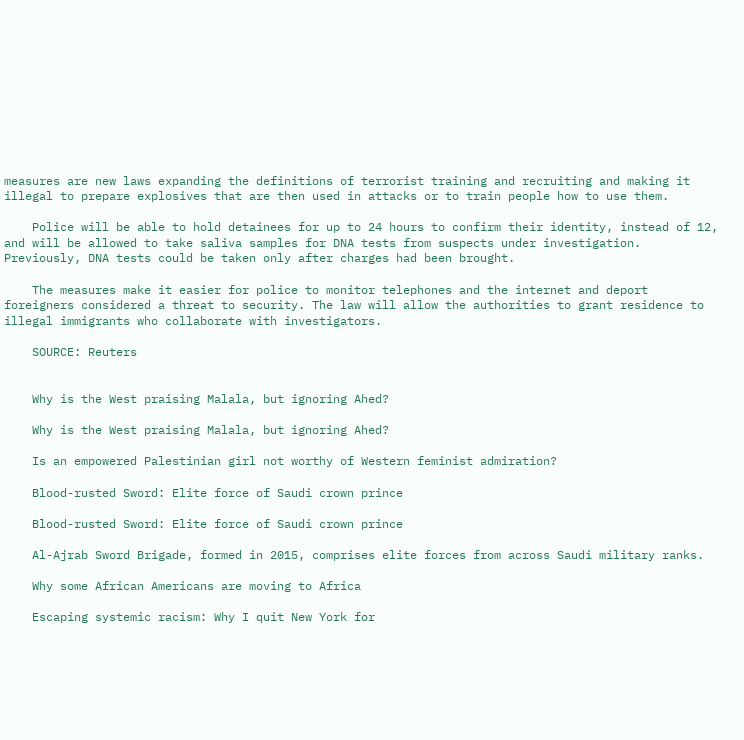measures are new laws expanding the definitions of terrorist training and recruiting and making it illegal to prepare explosives that are then used in attacks or to train people how to use them.

    Police will be able to hold detainees for up to 24 hours to confirm their identity, instead of 12, and will be allowed to take saliva samples for DNA tests from suspects under investigation. Previously, DNA tests could be taken only after charges had been brought.

    The measures make it easier for police to monitor telephones and the internet and deport foreigners considered a threat to security. The law will allow the authorities to grant residence to illegal immigrants who collaborate with investigators.

    SOURCE: Reuters


    Why is the West praising Malala, but ignoring Ahed?

    Why is the West praising Malala, but ignoring Ahed?

    Is an empowered Palestinian girl not worthy of Western feminist admiration?

    Blood-rusted Sword: Elite force of Saudi crown prince

    Blood-rusted Sword: Elite force of Saudi crown prince

    Al-Ajrab Sword Brigade, formed in 2015, comprises elite forces from across Saudi military ranks.

    Why some African Americans are moving to Africa

    Escaping systemic racism: Why I quit New York for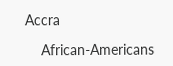Accra

    African-Americans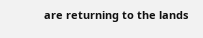are returning to the lands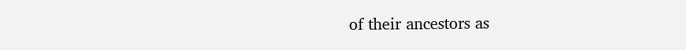of their ancestors as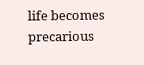life becomes precarious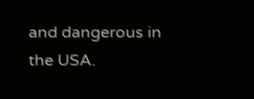and dangerous in the USA.